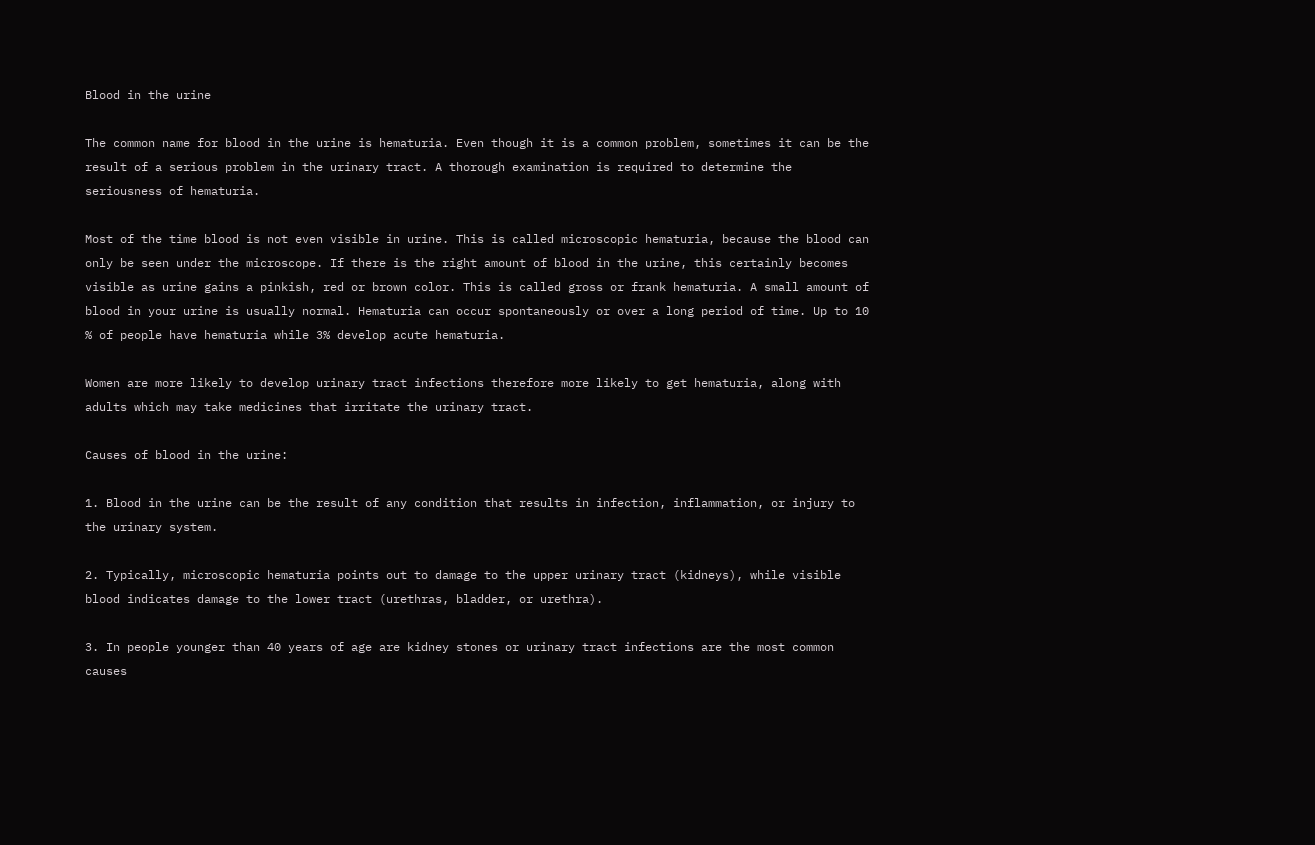Blood in the urine

The common name for blood in the urine is hematuria. Even though it is a common problem, sometimes it can be the result of a serious problem in the urinary tract. A thorough examination is required to determine the seriousness of hematuria.

Most of the time blood is not even visible in urine. This is called microscopic hematuria, because the blood can only be seen under the microscope. If there is the right amount of blood in the urine, this certainly becomes visible as urine gains a pinkish, red or brown color. This is called gross or frank hematuria. A small amount of blood in your urine is usually normal. Hematuria can occur spontaneously or over a long period of time. Up to 10 % of people have hematuria while 3% develop acute hematuria.

Women are more likely to develop urinary tract infections therefore more likely to get hematuria, along with adults which may take medicines that irritate the urinary tract.

Causes of blood in the urine:

1. Blood in the urine can be the result of any condition that results in infection, inflammation, or injury to the urinary system.

2. Typically, microscopic hematuria points out to damage to the upper urinary tract (kidneys), while visible blood indicates damage to the lower tract (urethras, bladder, or urethra).

3. In people younger than 40 years of age are kidney stones or urinary tract infections are the most common causes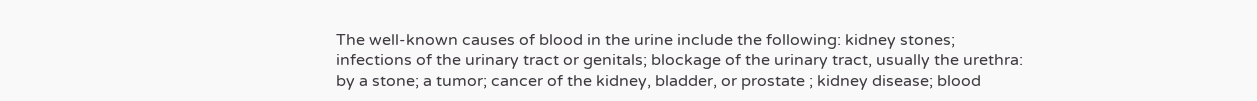The well-known causes of blood in the urine include the following: kidney stones; infections of the urinary tract or genitals; blockage of the urinary tract, usually the urethra: by a stone; a tumor; cancer of the kidney, bladder, or prostate ; kidney disease; blood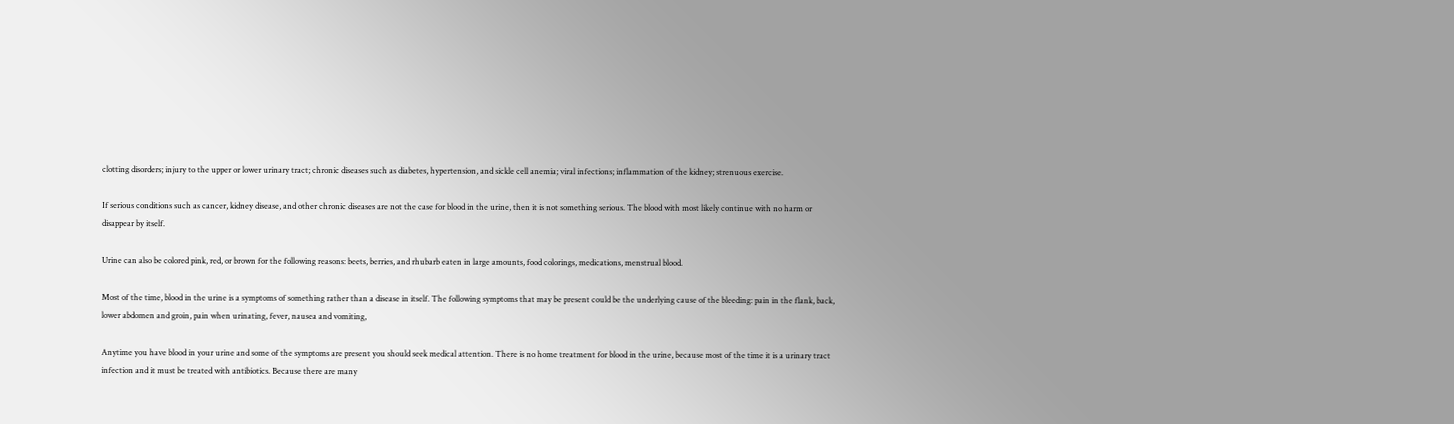clotting disorders; injury to the upper or lower urinary tract; chronic diseases such as diabetes, hypertension, and sickle cell anemia; viral infections; inflammation of the kidney; strenuous exercise.

If serious conditions such as cancer, kidney disease, and other chronic diseases are not the case for blood in the urine, then it is not something serious. The blood with most likely continue with no harm or disappear by itself.

Urine can also be colored pink, red, or brown for the following reasons: beets, berries, and rhubarb eaten in large amounts, food colorings, medications, menstrual blood.

Most of the time, blood in the urine is a symptoms of something rather than a disease in itself. The following symptoms that may be present could be the underlying cause of the bleeding: pain in the flank, back, lower abdomen and groin, pain when urinating, fever, nausea and vomiting,

Anytime you have blood in your urine and some of the symptoms are present you should seek medical attention. There is no home treatment for blood in the urine, because most of the time it is a urinary tract infection and it must be treated with antibiotics. Because there are many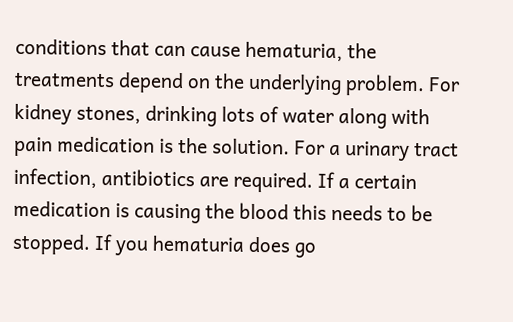conditions that can cause hematuria, the treatments depend on the underlying problem. For kidney stones, drinking lots of water along with pain medication is the solution. For a urinary tract infection, antibiotics are required. If a certain medication is causing the blood this needs to be stopped. If you hematuria does go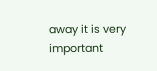away it is very important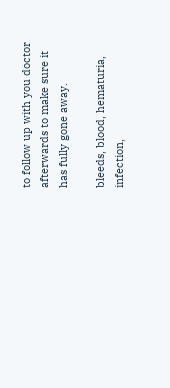to follow up with you doctor afterwards to make sure it has fully gone away.

bleeds, blood, hematuria, infection,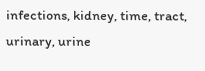infections, kidney, time, tract, urinary, urine